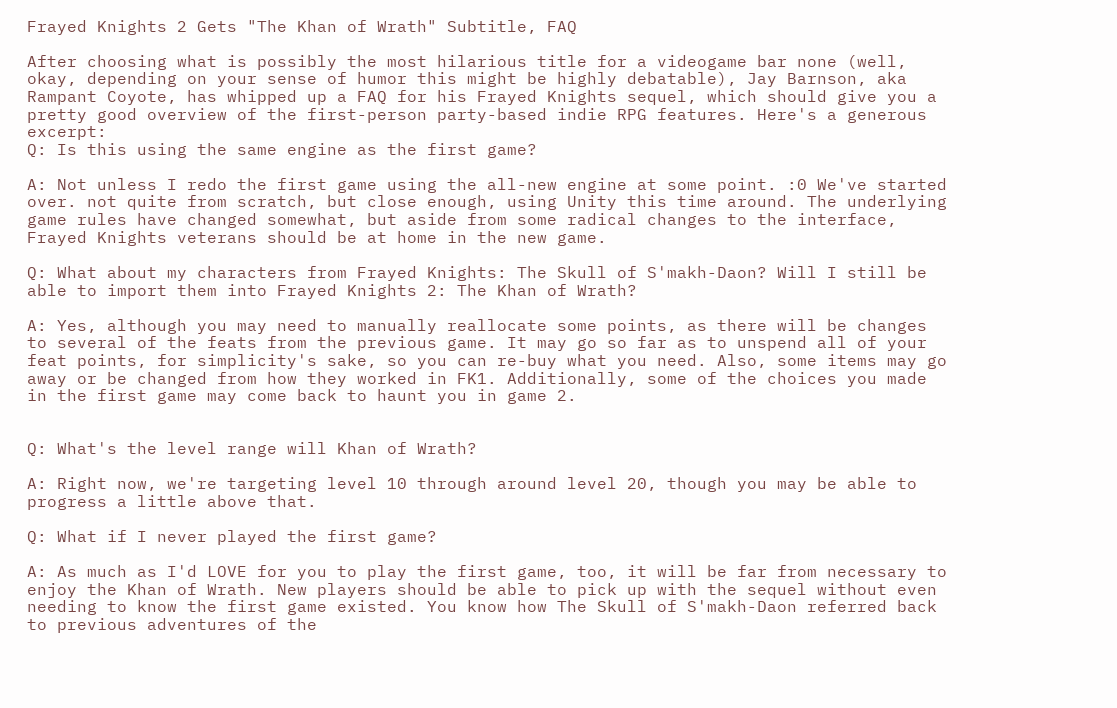Frayed Knights 2 Gets "The Khan of Wrath" Subtitle, FAQ

After choosing what is possibly the most hilarious title for a videogame bar none (well, okay, depending on your sense of humor this might be highly debatable), Jay Barnson, aka Rampant Coyote, has whipped up a FAQ for his Frayed Knights sequel, which should give you a pretty good overview of the first-person party-based indie RPG features. Here's a generous excerpt:
Q: Is this using the same engine as the first game?

A: Not unless I redo the first game using the all-new engine at some point. :0 We've started over. not quite from scratch, but close enough, using Unity this time around. The underlying game rules have changed somewhat, but aside from some radical changes to the interface, Frayed Knights veterans should be at home in the new game.

Q: What about my characters from Frayed Knights: The Skull of S'makh-Daon? Will I still be able to import them into Frayed Knights 2: The Khan of Wrath?

A: Yes, although you may need to manually reallocate some points, as there will be changes to several of the feats from the previous game. It may go so far as to unspend all of your feat points, for simplicity's sake, so you can re-buy what you need. Also, some items may go away or be changed from how they worked in FK1. Additionally, some of the choices you made in the first game may come back to haunt you in game 2.


Q: What's the level range will Khan of Wrath?

A: Right now, we're targeting level 10 through around level 20, though you may be able to progress a little above that.

Q: What if I never played the first game?

A: As much as I'd LOVE for you to play the first game, too, it will be far from necessary to enjoy the Khan of Wrath. New players should be able to pick up with the sequel without even needing to know the first game existed. You know how The Skull of S'makh-Daon referred back to previous adventures of the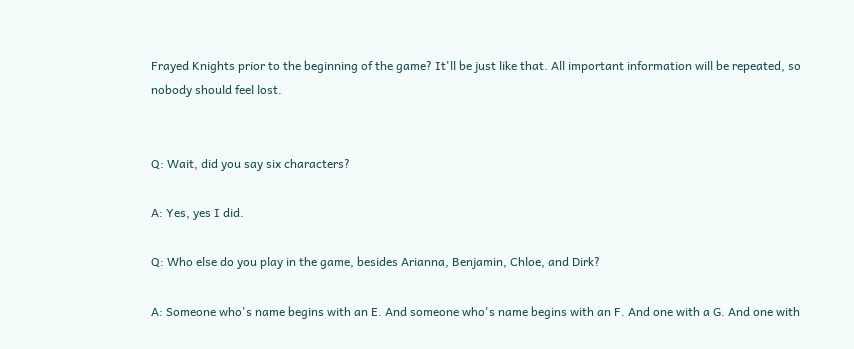Frayed Knights prior to the beginning of the game? It'll be just like that. All important information will be repeated, so nobody should feel lost.


Q: Wait, did you say six characters?

A: Yes, yes I did.

Q: Who else do you play in the game, besides Arianna, Benjamin, Chloe, and Dirk?

A: Someone who's name begins with an E. And someone who's name begins with an F. And one with a G. And one with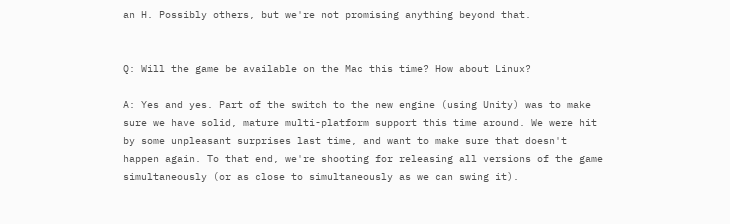an H. Possibly others, but we're not promising anything beyond that.


Q: Will the game be available on the Mac this time? How about Linux?

A: Yes and yes. Part of the switch to the new engine (using Unity) was to make sure we have solid, mature multi-platform support this time around. We were hit by some unpleasant surprises last time, and want to make sure that doesn't happen again. To that end, we're shooting for releasing all versions of the game simultaneously (or as close to simultaneously as we can swing it).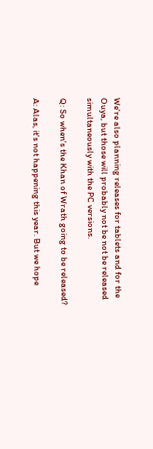We're also planning releases for tablets and for the Ouya, but those will probably not be not be released simultaneously with the PC versions.

Q: So when's the Khan of Wrath going to be released?

A: Alas, it's not happening this year. But we hope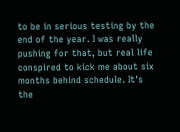to be in serious testing by the end of the year. I was really pushing for that, but real life conspired to kick me about six months behind schedule. It's the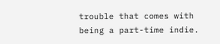trouble that comes with being a part-time indie.